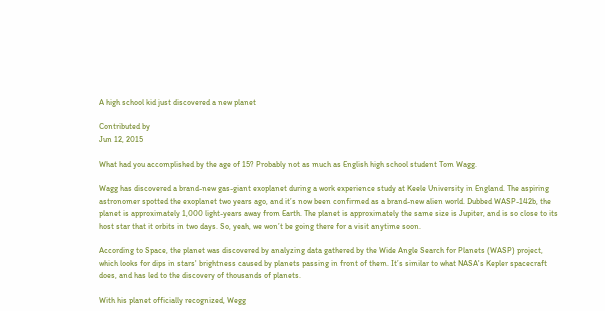A high school kid just discovered a new planet

Contributed by
Jun 12, 2015

What had you accomplished by the age of 15? Probably not as much as English high school student Tom Wagg.

Wagg has discovered a brand-new gas-giant exoplanet during a work experience study at Keele University in England. The aspiring astronomer spotted the exoplanet two years ago, and it’s now been confirmed as a brand-new alien world. Dubbed WASP-142b, the planet is approximately 1,000 light-years away from Earth. The planet is approximately the same size is Jupiter, and is so close to its host star that it orbits in two days. So, yeah, we won’t be going there for a visit anytime soon.

According to Space, the planet was discovered by analyzing data gathered by the Wide Angle Search for Planets (WASP) project, which looks for dips in stars' brightness caused by planets passing in front of them. It’s similar to what NASA's Kepler spacecraft does, and has led to the discovery of thousands of planets.

With his planet officially recognized, Wegg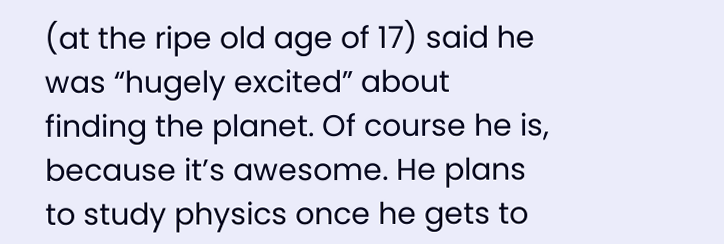(at the ripe old age of 17) said he was “hugely excited” about finding the planet. Of course he is, because it’s awesome. He plans to study physics once he gets to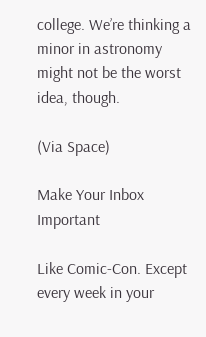college. We’re thinking a minor in astronomy might not be the worst idea, though.

(Via Space)

Make Your Inbox Important

Like Comic-Con. Except every week in your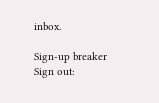inbox.

Sign-up breaker
Sign out: